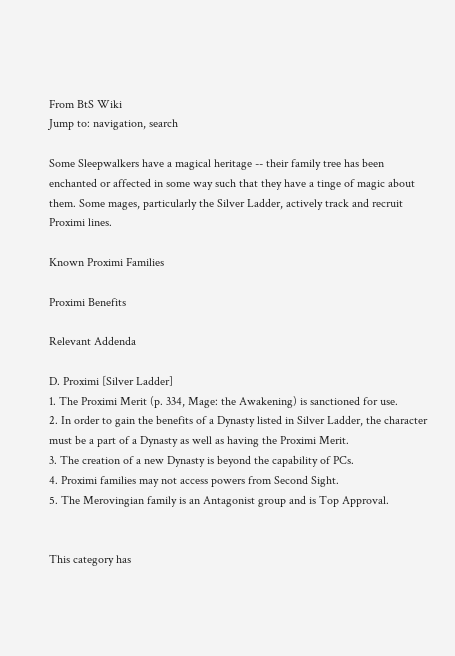From BtS Wiki
Jump to: navigation, search

Some Sleepwalkers have a magical heritage -- their family tree has been enchanted or affected in some way such that they have a tinge of magic about them. Some mages, particularly the Silver Ladder, actively track and recruit Proximi lines.

Known Proximi Families

Proximi Benefits

Relevant Addenda

D. Proximi [Silver Ladder]
1. The Proximi Merit (p. 334, Mage: the Awakening) is sanctioned for use.
2. In order to gain the benefits of a Dynasty listed in Silver Ladder, the character must be a part of a Dynasty as well as having the Proximi Merit.
3. The creation of a new Dynasty is beyond the capability of PCs.
4. Proximi families may not access powers from Second Sight.
5. The Merovingian family is an Antagonist group and is Top Approval.


This category has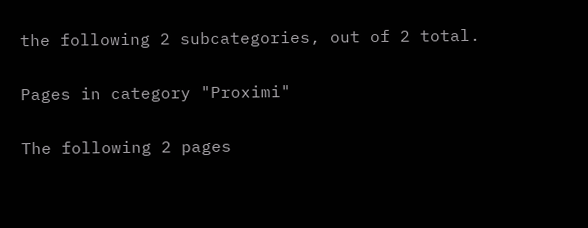the following 2 subcategories, out of 2 total.

Pages in category "Proximi"

The following 2 pages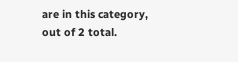are in this category, out of 2 total.